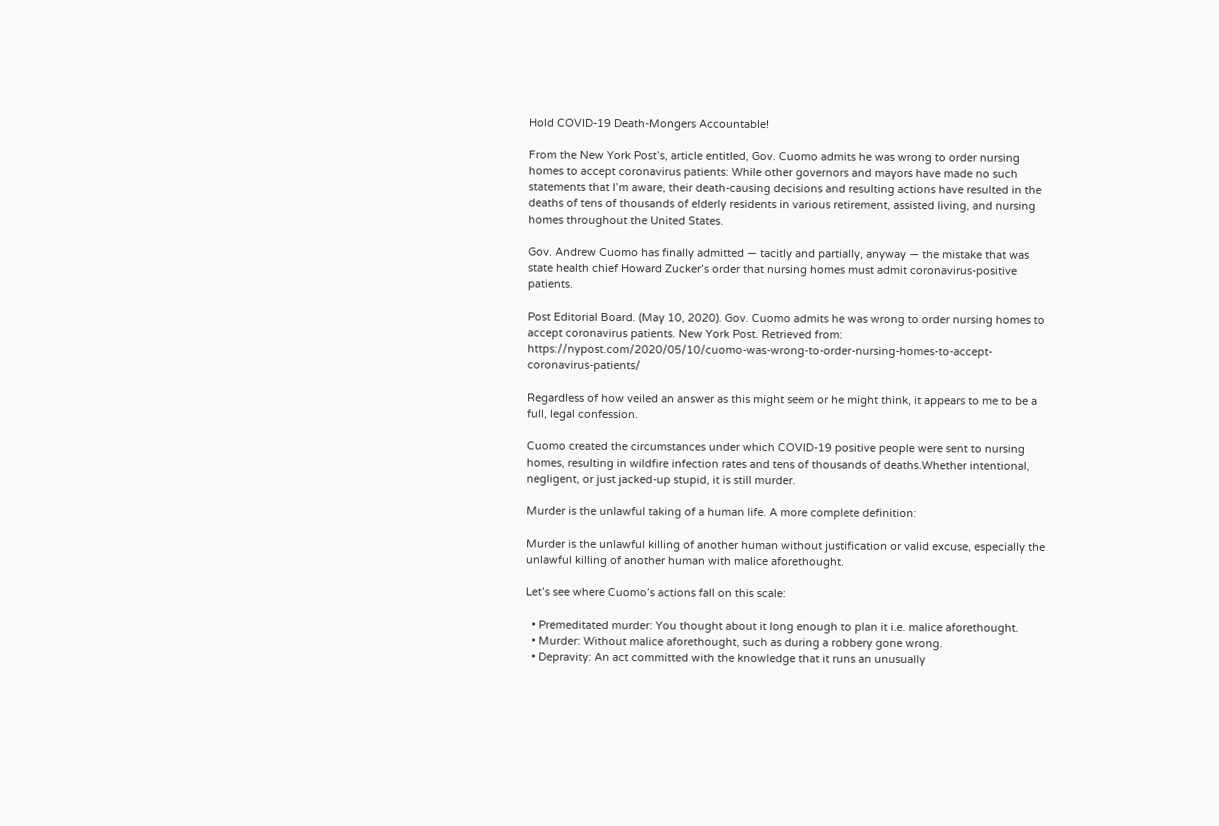Hold COVID-19 Death-Mongers Accountable!

From the New York Post’s, article entitled, Gov. Cuomo admits he was wrong to order nursing homes to accept coronavirus patients: While other governors and mayors have made no such statements that I’m aware, their death-causing decisions and resulting actions have resulted in the deaths of tens of thousands of elderly residents in various retirement, assisted living, and nursing homes throughout the United States.

Gov. Andrew Cuomo has finally admitted — tacitly and partially, anyway — the mistake that was state health chief Howard Zucker’s order that nursing homes must admit coronavirus-positive patients.

Post Editorial Board. (May 10, 2020). Gov. Cuomo admits he was wrong to order nursing homes to accept coronavirus patients. New York Post. Retrieved from: https://nypost.com/2020/05/10/cuomo-was-wrong-to-order-nursing-homes-to-accept-coronavirus-patients/

Regardless of how veiled an answer as this might seem or he might think, it appears to me to be a full, legal confession.

Cuomo created the circumstances under which COVID-19 positive people were sent to nursing homes, resulting in wildfire infection rates and tens of thousands of deaths.Whether intentional, negligent, or just jacked-up stupid, it is still murder.

Murder is the unlawful taking of a human life. A more complete definition:

Murder is the unlawful killing of another human without justification or valid excuse, especially the unlawful killing of another human with malice aforethought.

Let’s see where Cuomo’s actions fall on this scale:

  • Premeditated murder: You thought about it long enough to plan it i.e. malice aforethought.
  • Murder: Without malice aforethought, such as during a robbery gone wrong.
  • Depravity: An act committed with the knowledge that it runs an unusually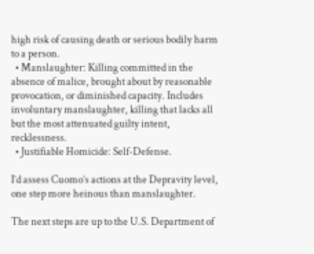high risk of causing death or serious bodily harm to a person.
  • Manslaughter: Killing committed in the absence of malice, brought about by reasonable provocation, or diminished capacity. Includes involuntary manslaughter, killing that lacks all but the most attenuated guilty intent, recklessness.
  • Justifiable Homicide: Self-Defense.

I’d assess Cuomo’s actions at the Depravity level, one step more heinous than manslaughter.

The next steps are up to the U.S. Department of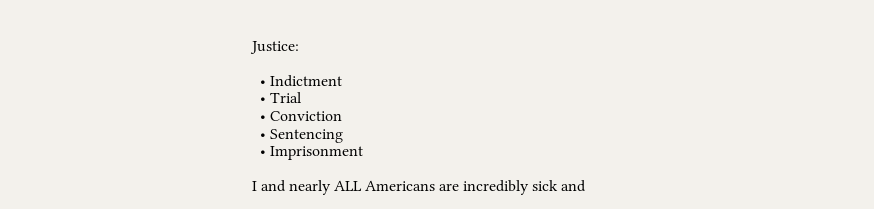Justice:

  • Indictment
  • Trial
  • Conviction
  • Sentencing
  • Imprisonment

I and nearly ALL Americans are incredibly sick and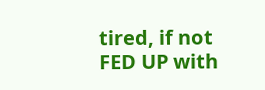tired, if not FED UP with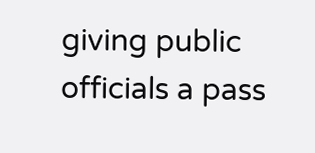giving public officials a pass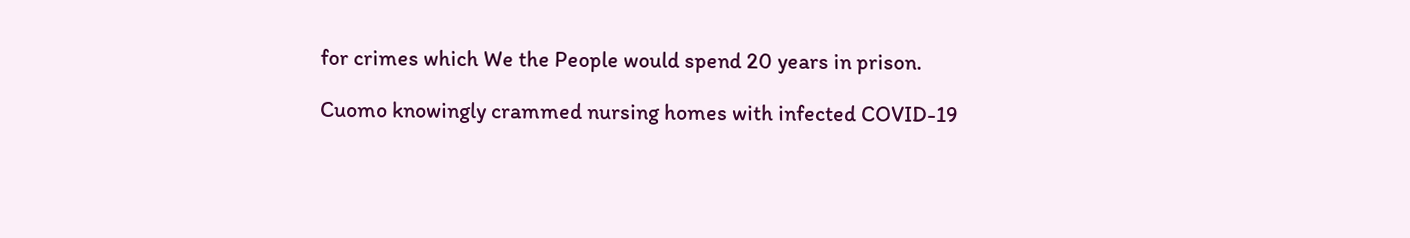for crimes which We the People would spend 20 years in prison.

Cuomo knowingly crammed nursing homes with infected COVID-19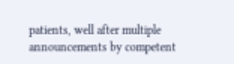patients, well after multiple announcements by competent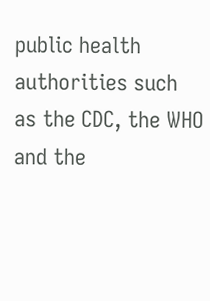public health authorities such as the CDC, the WHO and the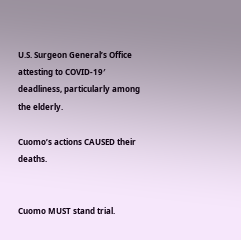U.S. Surgeon General’s Office attesting to COVID-19′ deadliness, particularly among the elderly.

Cuomo’s actions CAUSED their deaths.


Cuomo MUST stand trial.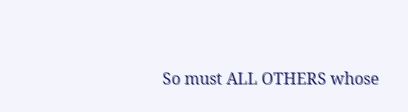So must ALL OTHERS whose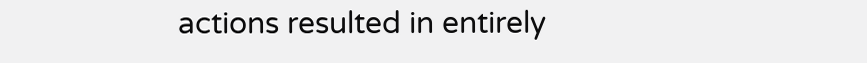actions resulted in entirely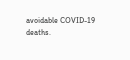avoidable COVID-19 deaths.